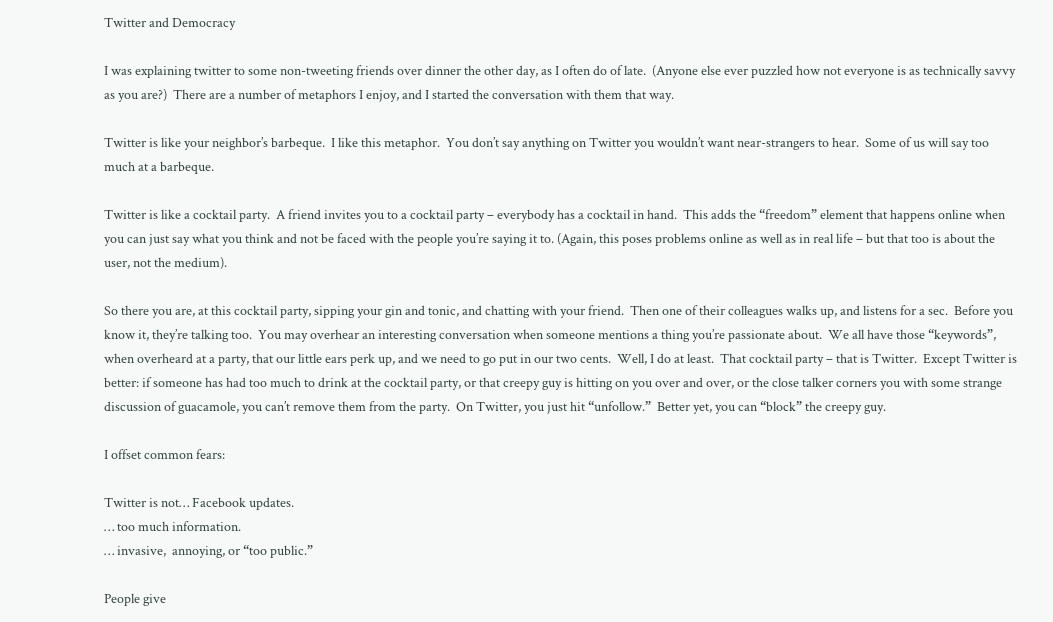Twitter and Democracy

I was explaining twitter to some non-tweeting friends over dinner the other day, as I often do of late.  (Anyone else ever puzzled how not everyone is as technically savvy as you are?)  There are a number of metaphors I enjoy, and I started the conversation with them that way.

Twitter is like your neighbor’s barbeque.  I like this metaphor.  You don’t say anything on Twitter you wouldn’t want near-strangers to hear.  Some of us will say too much at a barbeque.

Twitter is like a cocktail party.  A friend invites you to a cocktail party – everybody has a cocktail in hand.  This adds the “freedom” element that happens online when you can just say what you think and not be faced with the people you’re saying it to. (Again, this poses problems online as well as in real life – but that too is about the user, not the medium).

So there you are, at this cocktail party, sipping your gin and tonic, and chatting with your friend.  Then one of their colleagues walks up, and listens for a sec.  Before you know it, they’re talking too.  You may overhear an interesting conversation when someone mentions a thing you’re passionate about.  We all have those “keywords”, when overheard at a party, that our little ears perk up, and we need to go put in our two cents.  Well, I do at least.  That cocktail party – that is Twitter.  Except Twitter is better: if someone has had too much to drink at the cocktail party, or that creepy guy is hitting on you over and over, or the close talker corners you with some strange discussion of guacamole, you can’t remove them from the party.  On Twitter, you just hit “unfollow.”  Better yet, you can “block” the creepy guy.

I offset common fears:

Twitter is not… Facebook updates.
… too much information.
… invasive,  annoying, or “too public.”

People give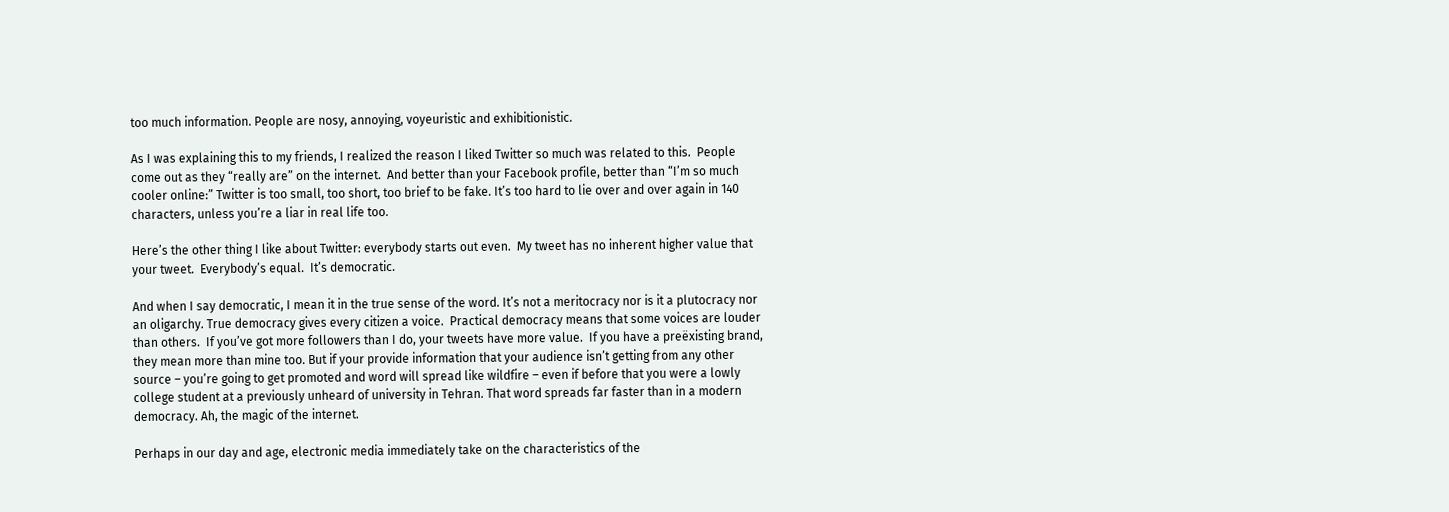too much information. People are nosy, annoying, voyeuristic and exhibitionistic.

As I was explaining this to my friends, I realized the reason I liked Twitter so much was related to this.  People come out as they “really are” on the internet.  And better than your Facebook profile, better than “I’m so much cooler online:” Twitter is too small, too short, too brief to be fake. It’s too hard to lie over and over again in 140 characters, unless you’re a liar in real life too.

Here’s the other thing I like about Twitter: everybody starts out even.  My tweet has no inherent higher value that your tweet.  Everybody’s equal.  It’s democratic.

And when I say democratic, I mean it in the true sense of the word. It’s not a meritocracy nor is it a plutocracy nor an oligarchy. True democracy gives every citizen a voice.  Practical democracy means that some voices are louder than others.  If you’ve got more followers than I do, your tweets have more value.  If you have a preëxisting brand, they mean more than mine too. But if your provide information that your audience isn’t getting from any other source – you’re going to get promoted and word will spread like wildfire – even if before that you were a lowly college student at a previously unheard of university in Tehran. That word spreads far faster than in a modern democracy. Ah, the magic of the internet.

Perhaps in our day and age, electronic media immediately take on the characteristics of the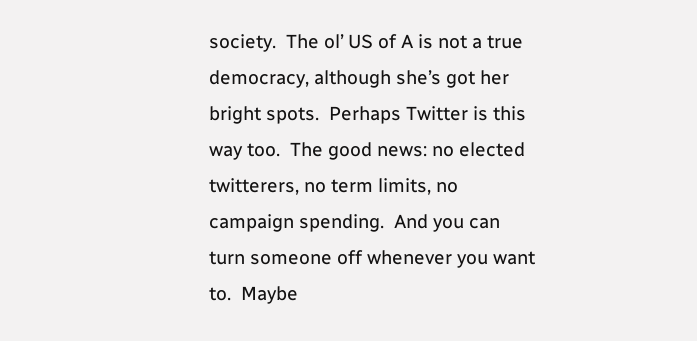society.  The ol’ US of A is not a true democracy, although she’s got her bright spots.  Perhaps Twitter is this way too.  The good news: no elected twitterers, no term limits, no campaign spending.  And you can turn someone off whenever you want to.  Maybe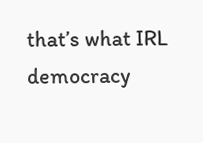that’s what IRL democracy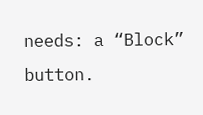needs: a “Block” button.